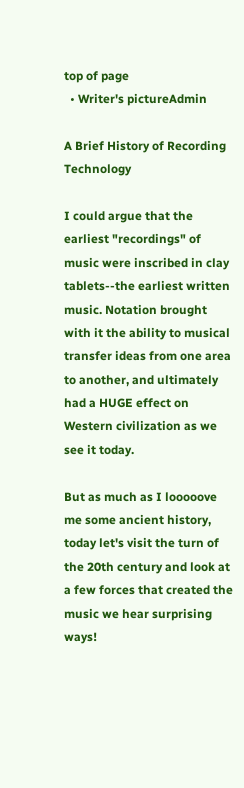top of page
  • Writer's pictureAdmin

A Brief History of Recording Technology

I could argue that the earliest "recordings" of music were inscribed in clay tablets--the earliest written music. Notation brought with it the ability to musical transfer ideas from one area to another, and ultimately had a HUGE effect on Western civilization as we see it today.

But as much as I looooove me some ancient history, today let's visit the turn of the 20th century and look at a few forces that created the music we hear surprising ways!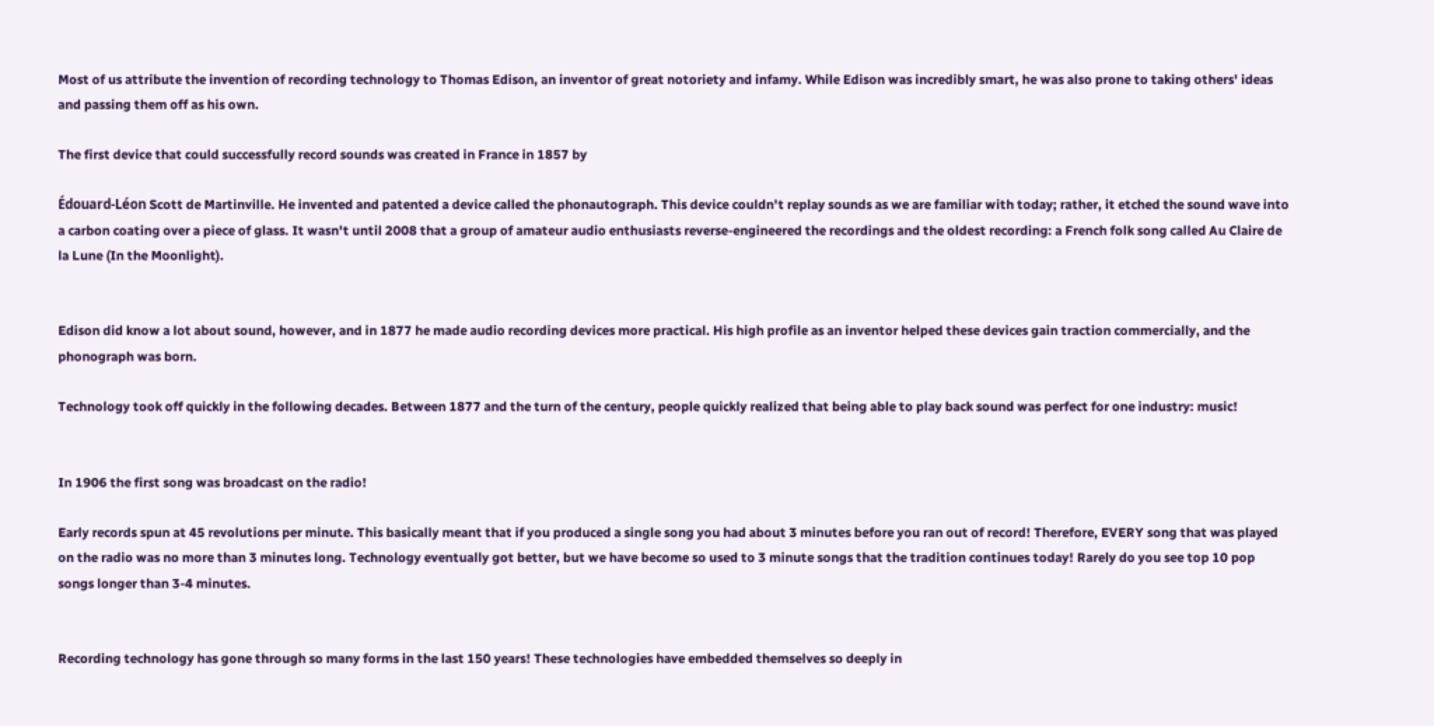Most of us attribute the invention of recording technology to Thomas Edison, an inventor of great notoriety and infamy. While Edison was incredibly smart, he was also prone to taking others' ideas and passing them off as his own.

The first device that could successfully record sounds was created in France in 1857 by

Édouard-Léon Scott de Martinville. He invented and patented a device called the phonautograph. This device couldn't replay sounds as we are familiar with today; rather, it etched the sound wave into a carbon coating over a piece of glass. It wasn't until 2008 that a group of amateur audio enthusiasts reverse-engineered the recordings and the oldest recording: a French folk song called Au Claire de la Lune (In the Moonlight).


Edison did know a lot about sound, however, and in 1877 he made audio recording devices more practical. His high profile as an inventor helped these devices gain traction commercially, and the phonograph was born.

Technology took off quickly in the following decades. Between 1877 and the turn of the century, people quickly realized that being able to play back sound was perfect for one industry: music!


In 1906 the first song was broadcast on the radio!

Early records spun at 45 revolutions per minute. This basically meant that if you produced a single song you had about 3 minutes before you ran out of record! Therefore, EVERY song that was played on the radio was no more than 3 minutes long. Technology eventually got better, but we have become so used to 3 minute songs that the tradition continues today! Rarely do you see top 10 pop songs longer than 3-4 minutes.


Recording technology has gone through so many forms in the last 150 years! These technologies have embedded themselves so deeply in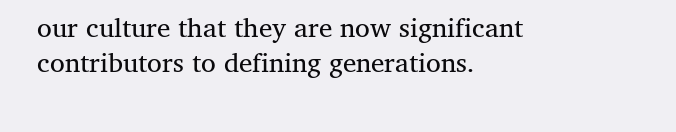our culture that they are now significant contributors to defining generations.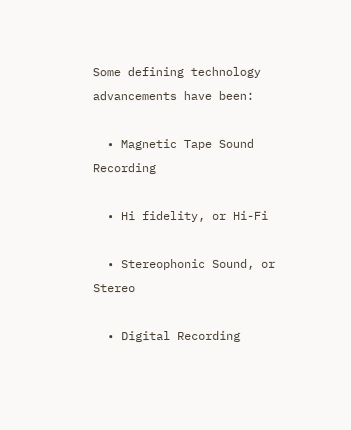Some defining technology advancements have been:

  • Magnetic Tape Sound Recording

  • Hi fidelity, or Hi-Fi

  • Stereophonic Sound, or Stereo

  • Digital Recording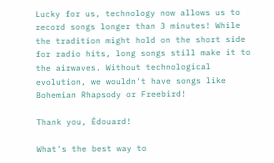Lucky for us, technology now allows us to record songs longer than 3 minutes! While the tradition might hold on the short side for radio hits, long songs still make it to the airwaves. Without technological evolution, we wouldn't have songs like Bohemian Rhapsody or Freebird!

Thank you, Édouard!

What's the best way to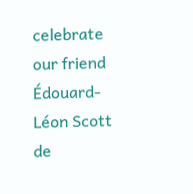celebrate our friend Édouard-Léon Scott de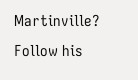Martinville? Follow his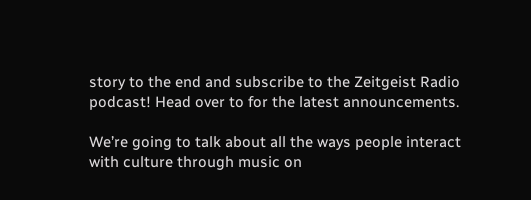story to the end and subscribe to the Zeitgeist Radio podcast! Head over to for the latest announcements.

We’re going to talk about all the ways people interact with culture through music on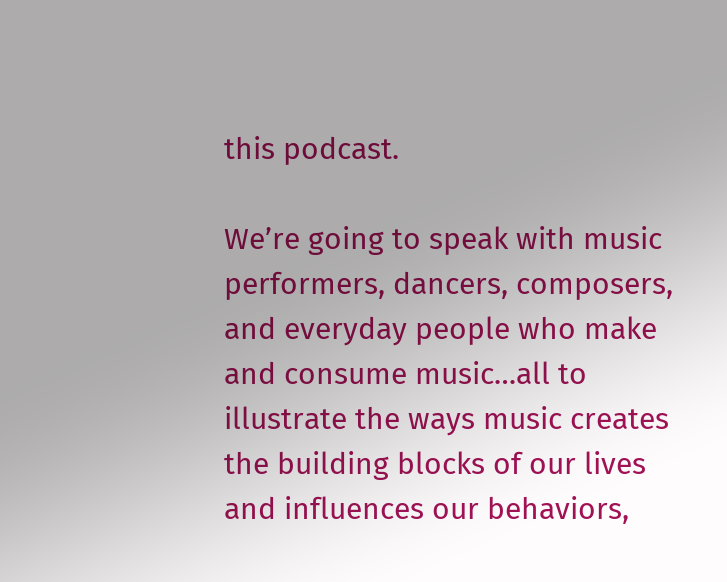this podcast.

We’re going to speak with music performers, dancers, composers, and everyday people who make and consume music…all to illustrate the ways music creates the building blocks of our lives and influences our behaviors,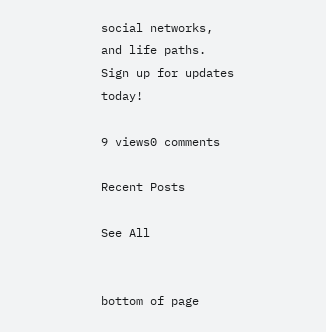social networks, and life paths. Sign up for updates today!

9 views0 comments

Recent Posts

See All


bottom of page